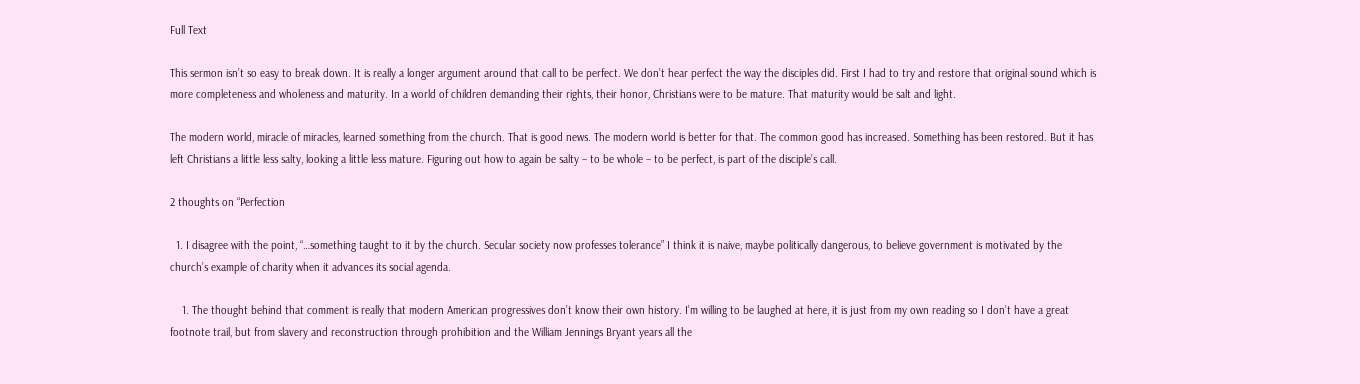Full Text

This sermon isn’t so easy to break down. It is really a longer argument around that call to be perfect. We don’t hear perfect the way the disciples did. First I had to try and restore that original sound which is more completeness and wholeness and maturity. In a world of children demanding their rights, their honor, Christians were to be mature. That maturity would be salt and light.

The modern world, miracle of miracles, learned something from the church. That is good news. The modern world is better for that. The common good has increased. Something has been restored. But it has left Christians a little less salty, looking a little less mature. Figuring out how to again be salty – to be whole – to be perfect, is part of the disciple’s call.

2 thoughts on “Perfection

  1. I disagree with the point, “…something taught to it by the church. Secular society now professes tolerance” I think it is naive, maybe politically dangerous, to believe government is motivated by the church’s example of charity when it advances its social agenda.

    1. The thought behind that comment is really that modern American progressives don’t know their own history. I’m willing to be laughed at here, it is just from my own reading so I don’t have a great footnote trail, but from slavery and reconstruction through prohibition and the William Jennings Bryant years all the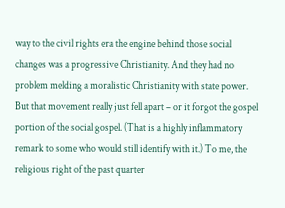way to the civil rights era the engine behind those social changes was a progressive Christianity. And they had no problem melding a moralistic Christianity with state power. But that movement really just fell apart – or it forgot the gospel portion of the social gospel. (That is a highly inflammatory remark to some who would still identify with it.) To me, the religious right of the past quarter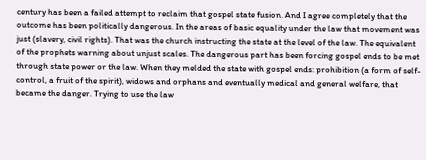century has been a failed attempt to reclaim that gospel state fusion. And I agree completely that the outcome has been politically dangerous. In the areas of basic equality under the law that movement was just (slavery, civil rights). That was the church instructing the state at the level of the law. The equivalent of the prophets warning about unjust scales. The dangerous part has been forcing gospel ends to be met through state power or the law. When they melded the state with gospel ends: prohibition (a form of self-control, a fruit of the spirit), widows and orphans and eventually medical and general welfare, that became the danger. Trying to use the law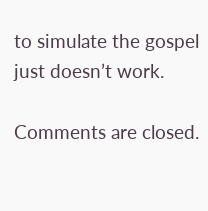to simulate the gospel just doesn’t work.

Comments are closed.